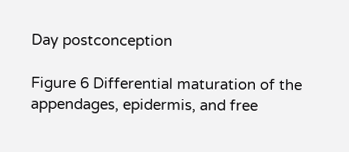Day postconception

Figure 6 Differential maturation of the appendages, epidermis, and free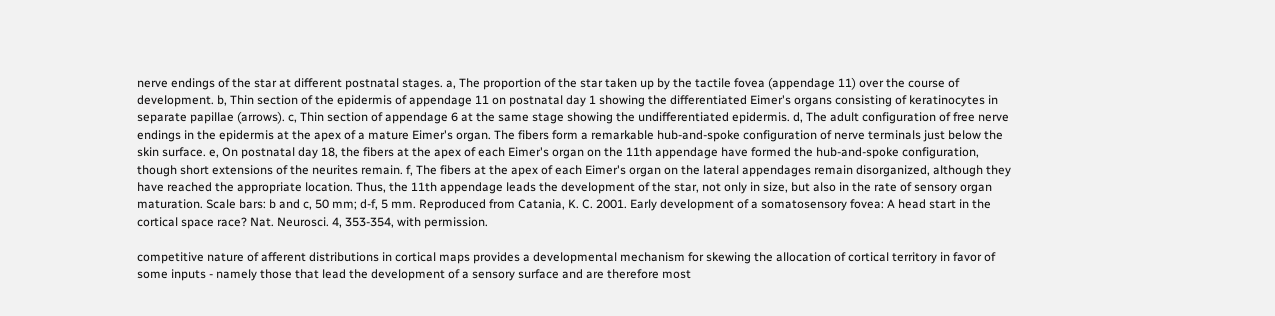nerve endings of the star at different postnatal stages. a, The proportion of the star taken up by the tactile fovea (appendage 11) over the course of development. b, Thin section of the epidermis of appendage 11 on postnatal day 1 showing the differentiated Eimer's organs consisting of keratinocytes in separate papillae (arrows). c, Thin section of appendage 6 at the same stage showing the undifferentiated epidermis. d, The adult configuration of free nerve endings in the epidermis at the apex of a mature Eimer's organ. The fibers form a remarkable hub-and-spoke configuration of nerve terminals just below the skin surface. e, On postnatal day 18, the fibers at the apex of each Eimer's organ on the 11th appendage have formed the hub-and-spoke configuration, though short extensions of the neurites remain. f, The fibers at the apex of each Eimer's organ on the lateral appendages remain disorganized, although they have reached the appropriate location. Thus, the 11th appendage leads the development of the star, not only in size, but also in the rate of sensory organ maturation. Scale bars: b and c, 50 mm; d-f, 5 mm. Reproduced from Catania, K. C. 2001. Early development of a somatosensory fovea: A head start in the cortical space race? Nat. Neurosci. 4, 353-354, with permission.

competitive nature of afferent distributions in cortical maps provides a developmental mechanism for skewing the allocation of cortical territory in favor of some inputs - namely those that lead the development of a sensory surface and are therefore most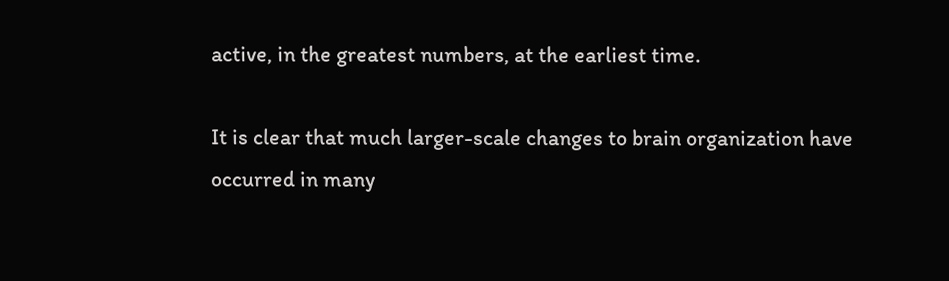active, in the greatest numbers, at the earliest time.

It is clear that much larger-scale changes to brain organization have occurred in many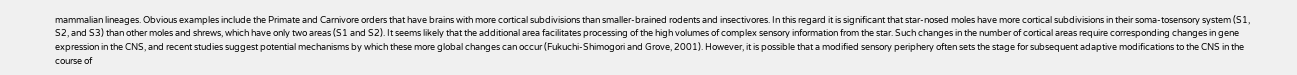mammalian lineages. Obvious examples include the Primate and Carnivore orders that have brains with more cortical subdivisions than smaller-brained rodents and insectivores. In this regard it is significant that star-nosed moles have more cortical subdivisions in their soma-tosensory system (S1, S2, and S3) than other moles and shrews, which have only two areas (S1 and S2). It seems likely that the additional area facilitates processing of the high volumes of complex sensory information from the star. Such changes in the number of cortical areas require corresponding changes in gene expression in the CNS, and recent studies suggest potential mechanisms by which these more global changes can occur (Fukuchi-Shimogori and Grove, 2001). However, it is possible that a modified sensory periphery often sets the stage for subsequent adaptive modifications to the CNS in the course of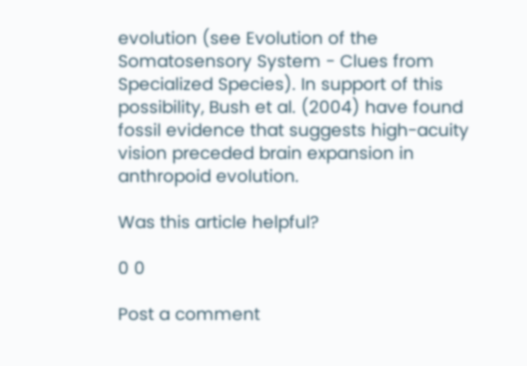evolution (see Evolution of the Somatosensory System - Clues from Specialized Species). In support of this possibility, Bush et al. (2004) have found fossil evidence that suggests high-acuity vision preceded brain expansion in anthropoid evolution.

Was this article helpful?

0 0

Post a comment